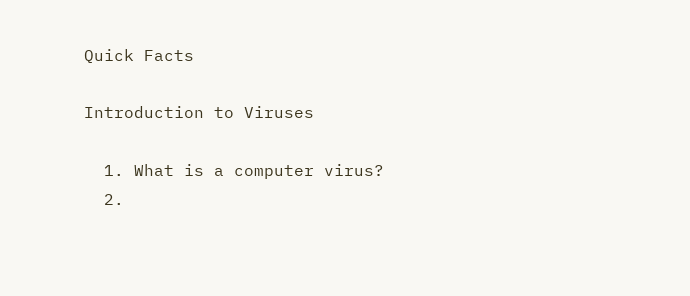Quick Facts

Introduction to Viruses

  1. What is a computer virus?
  2.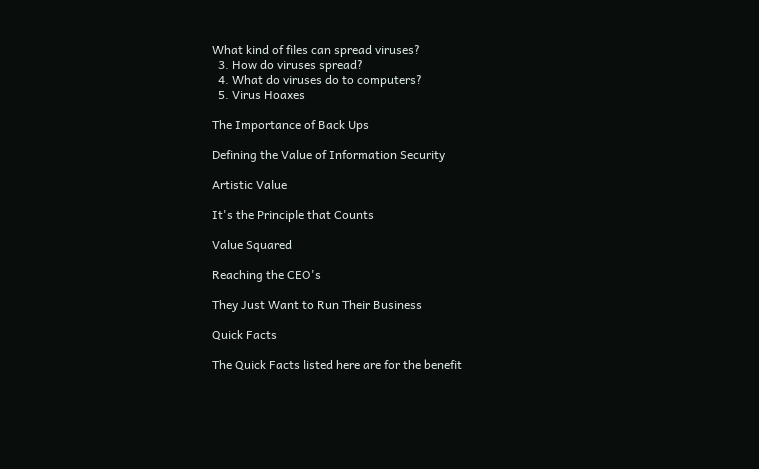What kind of files can spread viruses?
  3. How do viruses spread?
  4. What do viruses do to computers?
  5. Virus Hoaxes

The Importance of Back Ups

Defining the Value of Information Security

Artistic Value

It's the Principle that Counts

Value Squared

Reaching the CEO's

They Just Want to Run Their Business

Quick Facts

The Quick Facts listed here are for the benefit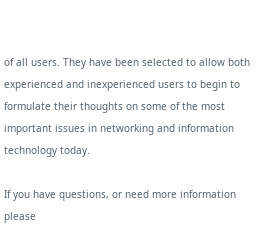of all users. They have been selected to allow both experienced and inexperienced users to begin to formulate their thoughts on some of the most important issues in networking and information technology today.

If you have questions, or need more information please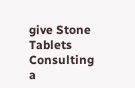give Stone Tablets Consulting a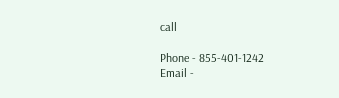call

Phone - 855-401-1242
Email -